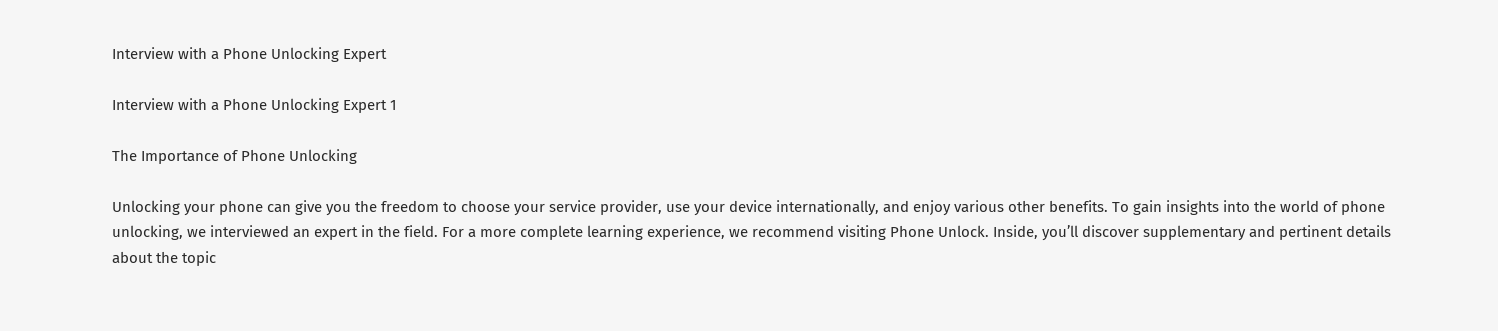Interview with a Phone Unlocking Expert

Interview with a Phone Unlocking Expert 1

The Importance of Phone Unlocking

Unlocking your phone can give you the freedom to choose your service provider, use your device internationally, and enjoy various other benefits. To gain insights into the world of phone unlocking, we interviewed an expert in the field. For a more complete learning experience, we recommend visiting Phone Unlock. Inside, you’ll discover supplementary and pertinent details about the topic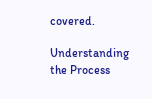covered.

Understanding the Process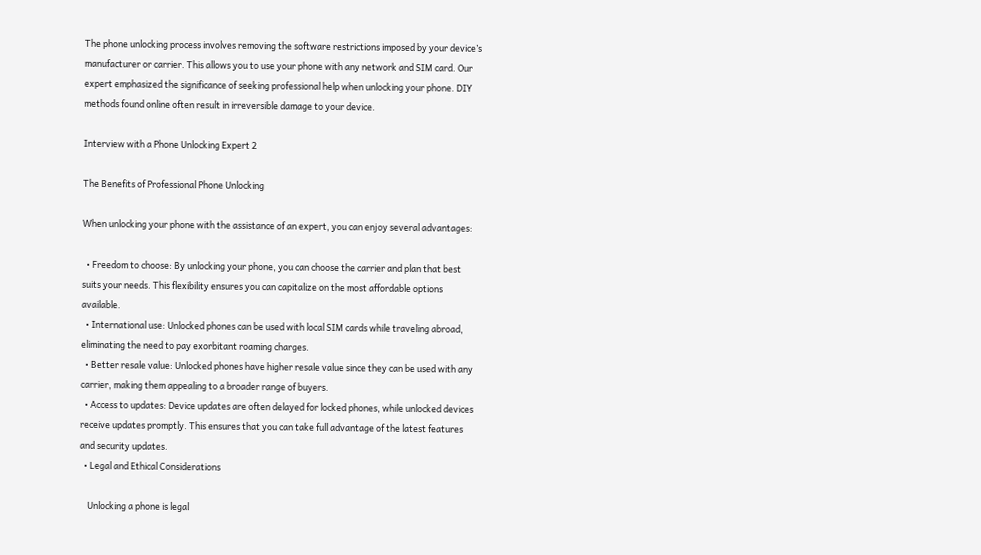The phone unlocking process involves removing the software restrictions imposed by your device’s manufacturer or carrier. This allows you to use your phone with any network and SIM card. Our expert emphasized the significance of seeking professional help when unlocking your phone. DIY methods found online often result in irreversible damage to your device.

Interview with a Phone Unlocking Expert 2

The Benefits of Professional Phone Unlocking

When unlocking your phone with the assistance of an expert, you can enjoy several advantages:

  • Freedom to choose: By unlocking your phone, you can choose the carrier and plan that best suits your needs. This flexibility ensures you can capitalize on the most affordable options available.
  • International use: Unlocked phones can be used with local SIM cards while traveling abroad, eliminating the need to pay exorbitant roaming charges.
  • Better resale value: Unlocked phones have higher resale value since they can be used with any carrier, making them appealing to a broader range of buyers.
  • Access to updates: Device updates are often delayed for locked phones, while unlocked devices receive updates promptly. This ensures that you can take full advantage of the latest features and security updates.
  • Legal and Ethical Considerations

    Unlocking a phone is legal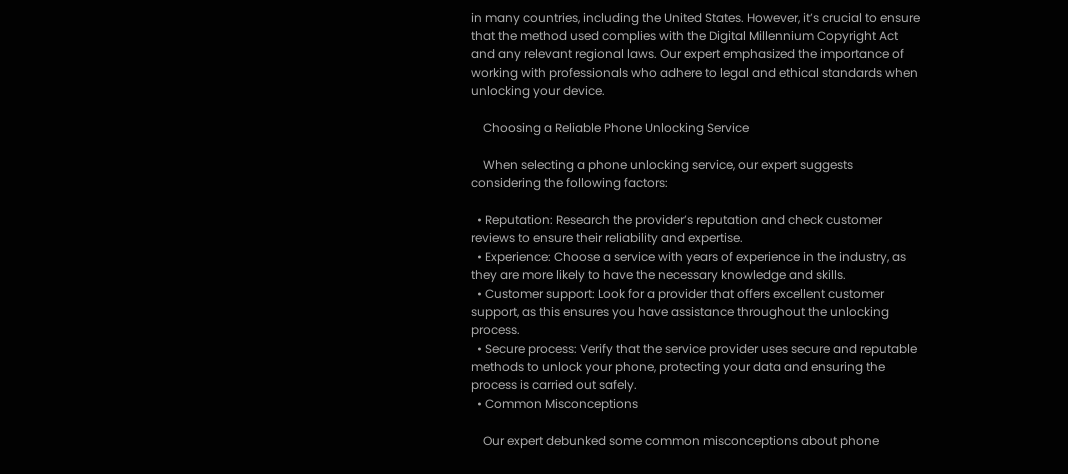in many countries, including the United States. However, it’s crucial to ensure that the method used complies with the Digital Millennium Copyright Act and any relevant regional laws. Our expert emphasized the importance of working with professionals who adhere to legal and ethical standards when unlocking your device.

    Choosing a Reliable Phone Unlocking Service

    When selecting a phone unlocking service, our expert suggests considering the following factors:

  • Reputation: Research the provider’s reputation and check customer reviews to ensure their reliability and expertise.
  • Experience: Choose a service with years of experience in the industry, as they are more likely to have the necessary knowledge and skills.
  • Customer support: Look for a provider that offers excellent customer support, as this ensures you have assistance throughout the unlocking process.
  • Secure process: Verify that the service provider uses secure and reputable methods to unlock your phone, protecting your data and ensuring the process is carried out safely.
  • Common Misconceptions

    Our expert debunked some common misconceptions about phone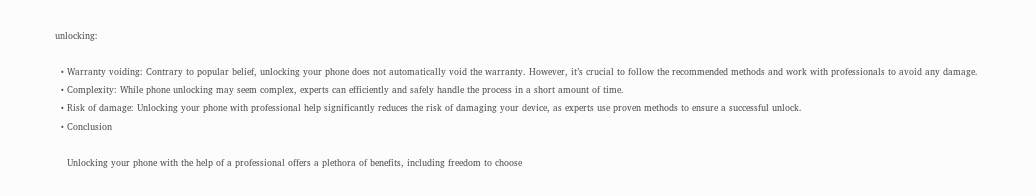unlocking:

  • Warranty voiding: Contrary to popular belief, unlocking your phone does not automatically void the warranty. However, it’s crucial to follow the recommended methods and work with professionals to avoid any damage.
  • Complexity: While phone unlocking may seem complex, experts can efficiently and safely handle the process in a short amount of time.
  • Risk of damage: Unlocking your phone with professional help significantly reduces the risk of damaging your device, as experts use proven methods to ensure a successful unlock.
  • Conclusion

    Unlocking your phone with the help of a professional offers a plethora of benefits, including freedom to choose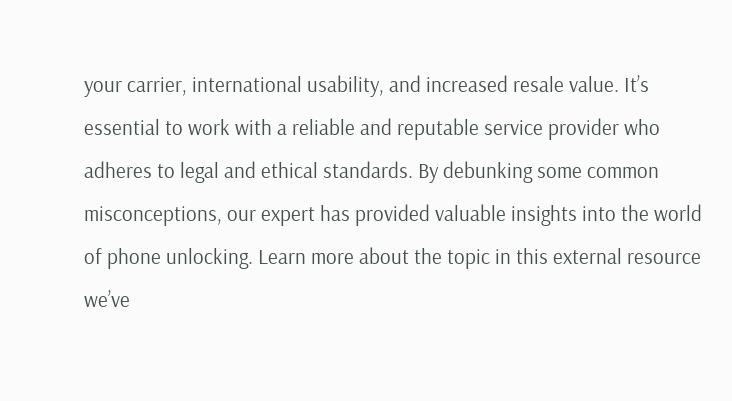your carrier, international usability, and increased resale value. It’s essential to work with a reliable and reputable service provider who adheres to legal and ethical standards. By debunking some common misconceptions, our expert has provided valuable insights into the world of phone unlocking. Learn more about the topic in this external resource we’ve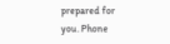prepared for you. Phone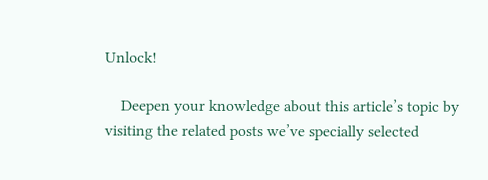Unlock!

    Deepen your knowledge about this article’s topic by visiting the related posts we’ve specially selected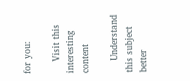for you:

    Visit this interesting content

    Understand this subject better